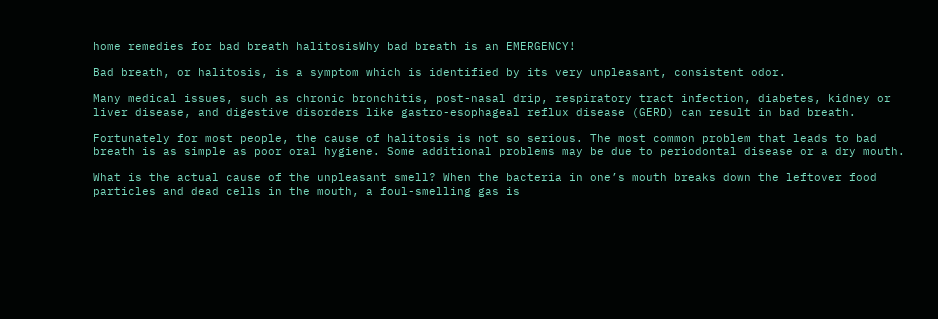home remedies for bad breath halitosisWhy bad breath is an EMERGENCY!

Bad breath, or halitosis, is a symptom which is identified by its very unpleasant, consistent odor.

Many medical issues, such as chronic bronchitis, post-nasal drip, respiratory tract infection, diabetes, kidney or liver disease, and digestive disorders like gastro-esophageal reflux disease (GERD) can result in bad breath.

Fortunately for most people, the cause of halitosis is not so serious. The most common problem that leads to bad breath is as simple as poor oral hygiene. Some additional problems may be due to periodontal disease or a dry mouth.

What is the actual cause of the unpleasant smell? When the bacteria in one’s mouth breaks down the leftover food particles and dead cells in the mouth, a foul-smelling gas is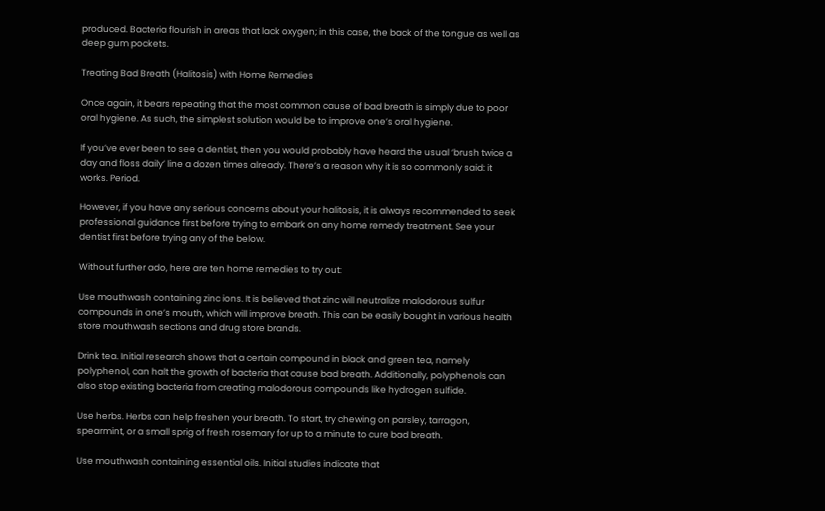produced. Bacteria flourish in areas that lack oxygen; in this case, the back of the tongue as well as deep gum pockets.

Treating Bad Breath (Halitosis) with Home Remedies

Once again, it bears repeating that the most common cause of bad breath is simply due to poor oral hygiene. As such, the simplest solution would be to improve one’s oral hygiene.

If you’ve ever been to see a dentist, then you would probably have heard the usual ‘brush twice a day and floss daily’ line a dozen times already. There’s a reason why it is so commonly said: it works. Period.

However, if you have any serious concerns about your halitosis, it is always recommended to seek professional guidance first before trying to embark on any home remedy treatment. See your dentist first before trying any of the below.

Without further ado, here are ten home remedies to try out:

Use mouthwash containing zinc ions. It is believed that zinc will neutralize malodorous sulfur compounds in one’s mouth, which will improve breath. This can be easily bought in various health store mouthwash sections and drug store brands.

Drink tea. Initial research shows that a certain compound in black and green tea, namely polyphenol, can halt the growth of bacteria that cause bad breath. Additionally, polyphenols can also stop existing bacteria from creating malodorous compounds like hydrogen sulfide.

Use herbs. Herbs can help freshen your breath. To start, try chewing on parsley, tarragon, spearmint, or a small sprig of fresh rosemary for up to a minute to cure bad breath.

Use mouthwash containing essential oils. Initial studies indicate that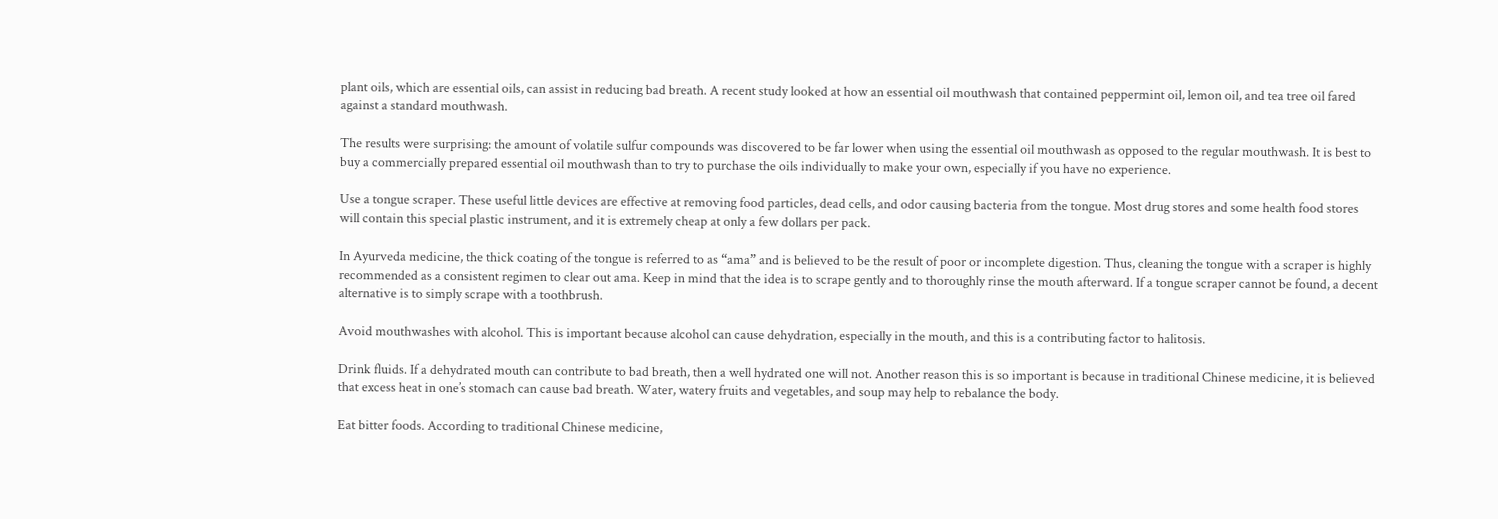plant oils, which are essential oils, can assist in reducing bad breath. A recent study looked at how an essential oil mouthwash that contained peppermint oil, lemon oil, and tea tree oil fared against a standard mouthwash.

The results were surprising: the amount of volatile sulfur compounds was discovered to be far lower when using the essential oil mouthwash as opposed to the regular mouthwash. It is best to buy a commercially prepared essential oil mouthwash than to try to purchase the oils individually to make your own, especially if you have no experience.

Use a tongue scraper. These useful little devices are effective at removing food particles, dead cells, and odor causing bacteria from the tongue. Most drug stores and some health food stores will contain this special plastic instrument, and it is extremely cheap at only a few dollars per pack.

In Ayurveda medicine, the thick coating of the tongue is referred to as “ama” and is believed to be the result of poor or incomplete digestion. Thus, cleaning the tongue with a scraper is highly recommended as a consistent regimen to clear out ama. Keep in mind that the idea is to scrape gently and to thoroughly rinse the mouth afterward. If a tongue scraper cannot be found, a decent alternative is to simply scrape with a toothbrush.

Avoid mouthwashes with alcohol. This is important because alcohol can cause dehydration, especially in the mouth, and this is a contributing factor to halitosis.

Drink fluids. If a dehydrated mouth can contribute to bad breath, then a well hydrated one will not. Another reason this is so important is because in traditional Chinese medicine, it is believed that excess heat in one’s stomach can cause bad breath. Water, watery fruits and vegetables, and soup may help to rebalance the body.

Eat bitter foods. According to traditional Chinese medicine,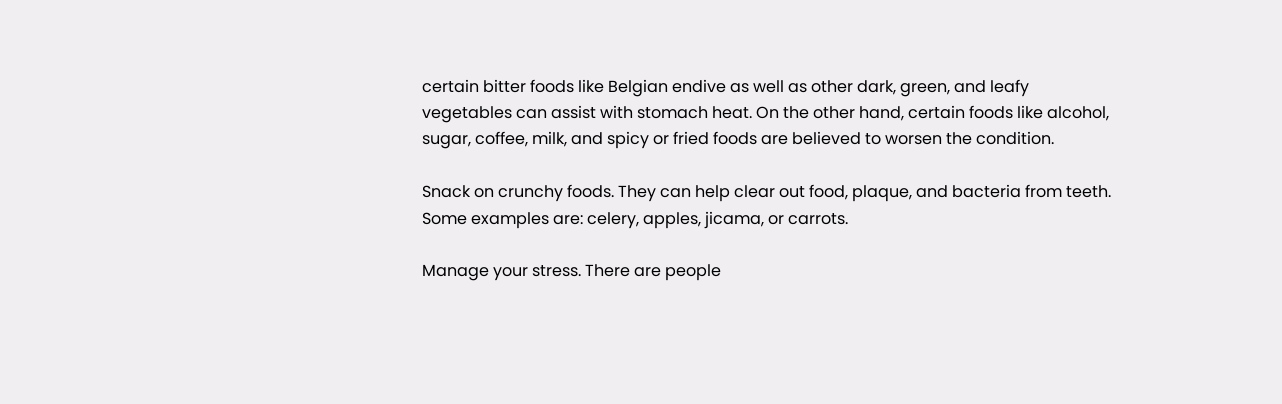certain bitter foods like Belgian endive as well as other dark, green, and leafy vegetables can assist with stomach heat. On the other hand, certain foods like alcohol, sugar, coffee, milk, and spicy or fried foods are believed to worsen the condition.

Snack on crunchy foods. They can help clear out food, plaque, and bacteria from teeth. Some examples are: celery, apples, jicama, or carrots.

Manage your stress. There are people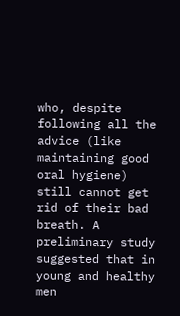who, despite following all the advice (like maintaining good oral hygiene) still cannot get rid of their bad breath. A preliminary study suggested that in young and healthy men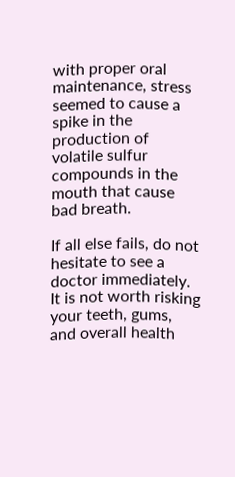with proper oral maintenance, stress seemed to cause a spike in the production of volatile sulfur compounds in the mouth that cause bad breath.

If all else fails, do not hesitate to see a doctor immediately. It is not worth risking your teeth, gums, and overall health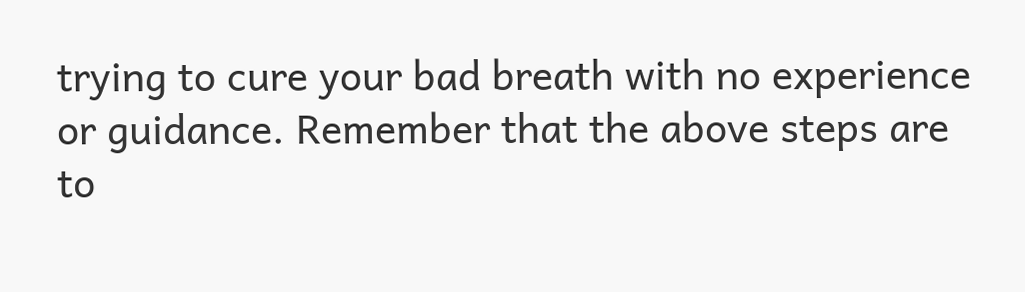trying to cure your bad breath with no experience or guidance. Remember that the above steps are to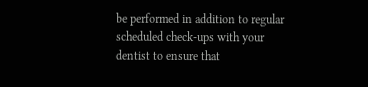be performed in addition to regular scheduled check-ups with your dentist to ensure that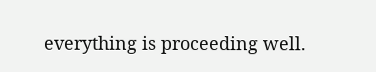everything is proceeding well.